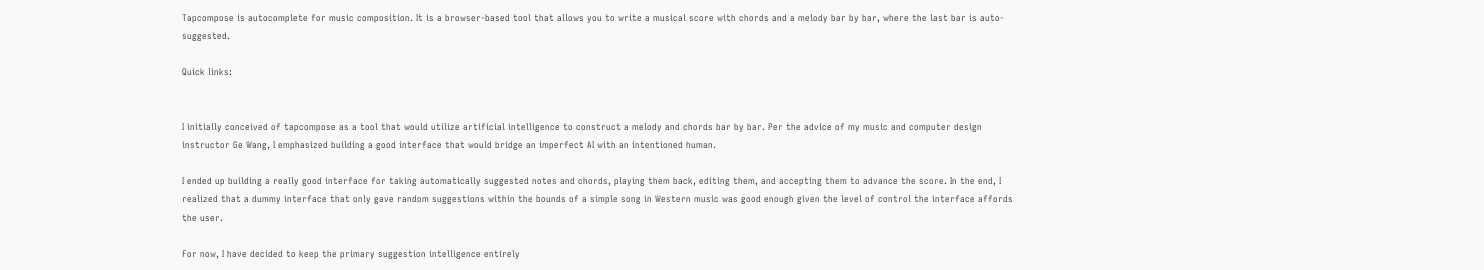Tapcompose is autocomplete for music composition. It is a browser-based tool that allows you to write a musical score with chords and a melody bar by bar, where the last bar is auto-suggested.

Quick links:


I initially conceived of tapcompose as a tool that would utilize artificial intelligence to construct a melody and chords bar by bar. Per the advice of my music and computer design instructor Ge Wang, I emphasized building a good interface that would bridge an imperfect AI with an intentioned human.

I ended up building a really good interface for taking automatically suggested notes and chords, playing them back, editing them, and accepting them to advance the score. In the end, I realized that a dummy interface that only gave random suggestions within the bounds of a simple song in Western music was good enough given the level of control the interface affords the user.

For now, I have decided to keep the primary suggestion intelligence entirely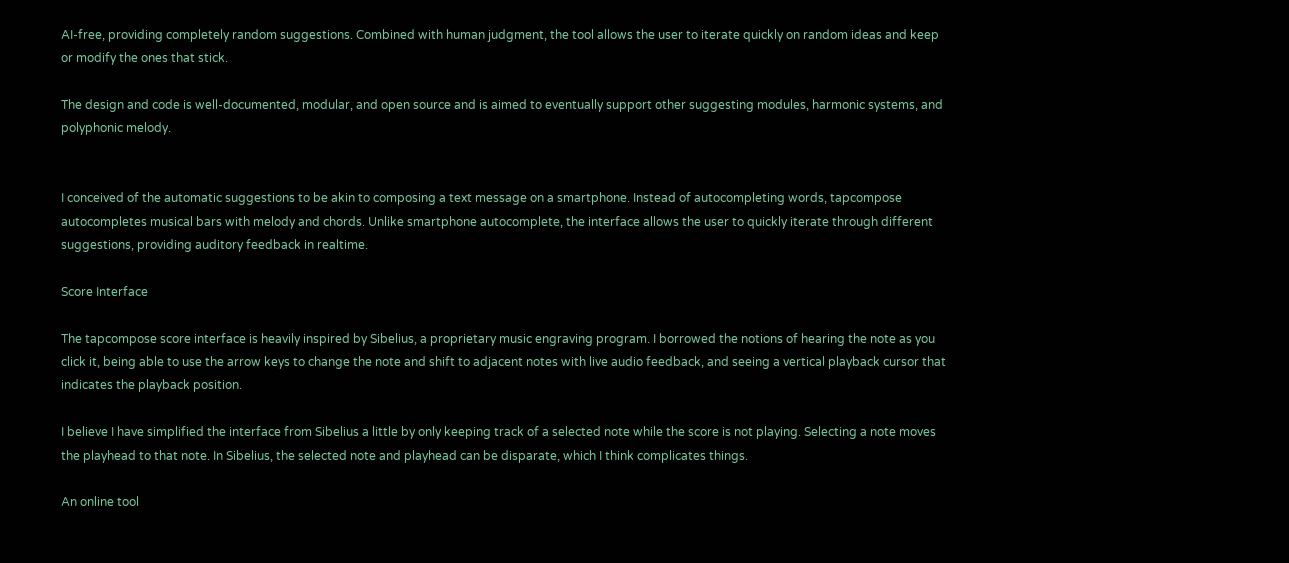AI-free, providing completely random suggestions. Combined with human judgment, the tool allows the user to iterate quickly on random ideas and keep or modify the ones that stick.

The design and code is well-documented, modular, and open source and is aimed to eventually support other suggesting modules, harmonic systems, and polyphonic melody.


I conceived of the automatic suggestions to be akin to composing a text message on a smartphone. Instead of autocompleting words, tapcompose autocompletes musical bars with melody and chords. Unlike smartphone autocomplete, the interface allows the user to quickly iterate through different suggestions, providing auditory feedback in realtime.

Score Interface

The tapcompose score interface is heavily inspired by Sibelius, a proprietary music engraving program. I borrowed the notions of hearing the note as you click it, being able to use the arrow keys to change the note and shift to adjacent notes with live audio feedback, and seeing a vertical playback cursor that indicates the playback position.

I believe I have simplified the interface from Sibelius a little by only keeping track of a selected note while the score is not playing. Selecting a note moves the playhead to that note. In Sibelius, the selected note and playhead can be disparate, which I think complicates things.

An online tool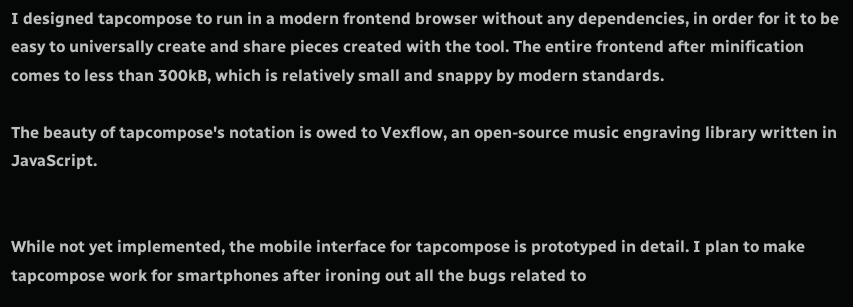I designed tapcompose to run in a modern frontend browser without any dependencies, in order for it to be easy to universally create and share pieces created with the tool. The entire frontend after minification comes to less than 300kB, which is relatively small and snappy by modern standards.

The beauty of tapcompose's notation is owed to Vexflow, an open-source music engraving library written in JavaScript.


While not yet implemented, the mobile interface for tapcompose is prototyped in detail. I plan to make tapcompose work for smartphones after ironing out all the bugs related to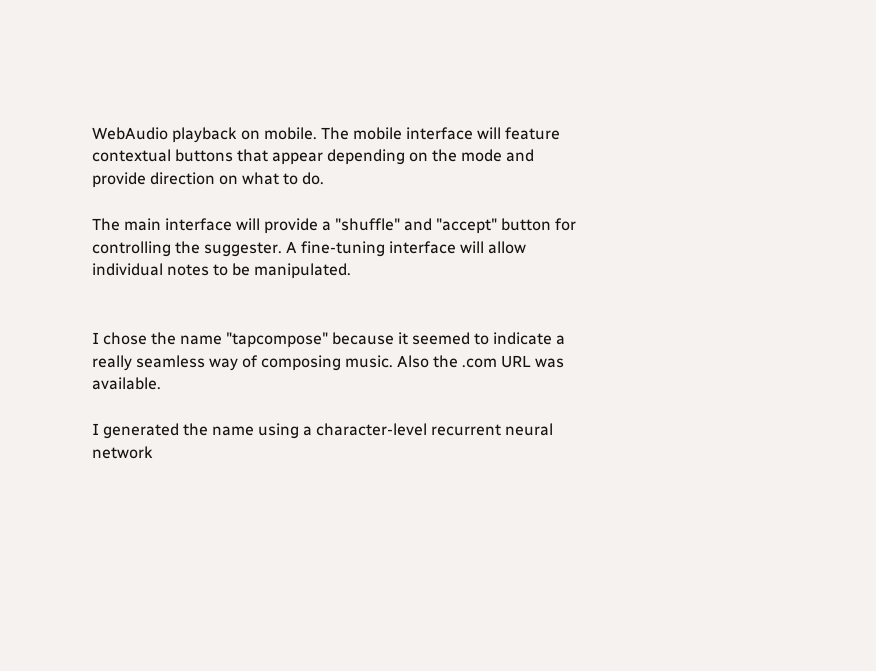WebAudio playback on mobile. The mobile interface will feature contextual buttons that appear depending on the mode and provide direction on what to do.

The main interface will provide a "shuffle" and "accept" button for controlling the suggester. A fine-tuning interface will allow individual notes to be manipulated.


I chose the name "tapcompose" because it seemed to indicate a really seamless way of composing music. Also the .com URL was available.

I generated the name using a character-level recurrent neural network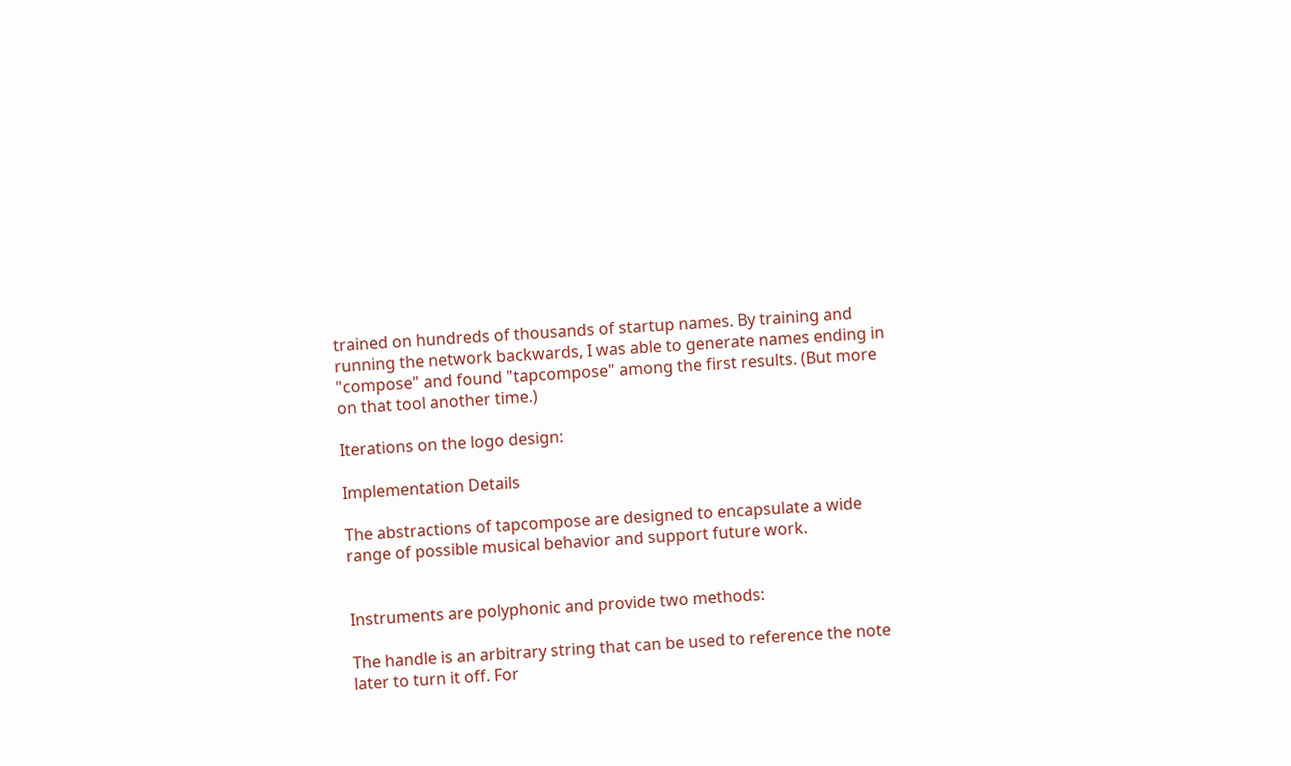trained on hundreds of thousands of startup names. By training and running the network backwards, I was able to generate names ending in "compose" and found "tapcompose" among the first results. (But more on that tool another time.)

Iterations on the logo design:

Implementation Details

The abstractions of tapcompose are designed to encapsulate a wide range of possible musical behavior and support future work.


Instruments are polyphonic and provide two methods:

The handle is an arbitrary string that can be used to reference the note later to turn it off. For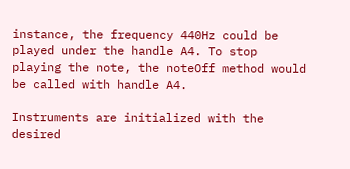instance, the frequency 440Hz could be played under the handle A4. To stop playing the note, the noteOff method would be called with handle A4.

Instruments are initialized with the desired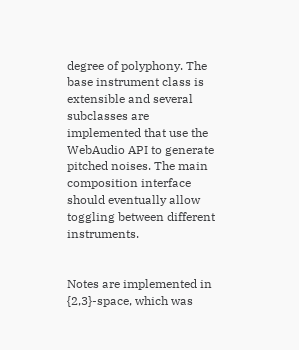degree of polyphony. The base instrument class is extensible and several subclasses are implemented that use the WebAudio API to generate pitched noises. The main composition interface should eventually allow toggling between different instruments.


Notes are implemented in {2,3}-space, which was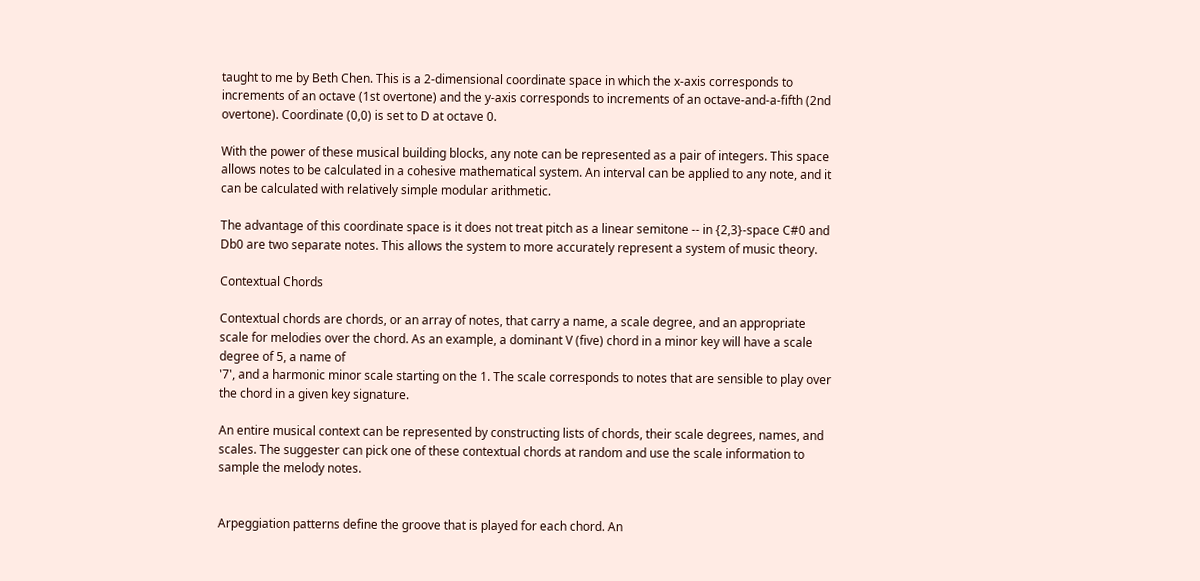taught to me by Beth Chen. This is a 2-dimensional coordinate space in which the x-axis corresponds to increments of an octave (1st overtone) and the y-axis corresponds to increments of an octave-and-a-fifth (2nd overtone). Coordinate (0,0) is set to D at octave 0.

With the power of these musical building blocks, any note can be represented as a pair of integers. This space allows notes to be calculated in a cohesive mathematical system. An interval can be applied to any note, and it can be calculated with relatively simple modular arithmetic.

The advantage of this coordinate space is it does not treat pitch as a linear semitone -- in {2,3}-space C#0 and Db0 are two separate notes. This allows the system to more accurately represent a system of music theory.

Contextual Chords

Contextual chords are chords, or an array of notes, that carry a name, a scale degree, and an appropriate scale for melodies over the chord. As an example, a dominant V (five) chord in a minor key will have a scale degree of 5, a name of
'7', and a harmonic minor scale starting on the 1. The scale corresponds to notes that are sensible to play over the chord in a given key signature.

An entire musical context can be represented by constructing lists of chords, their scale degrees, names, and scales. The suggester can pick one of these contextual chords at random and use the scale information to sample the melody notes.


Arpeggiation patterns define the groove that is played for each chord. An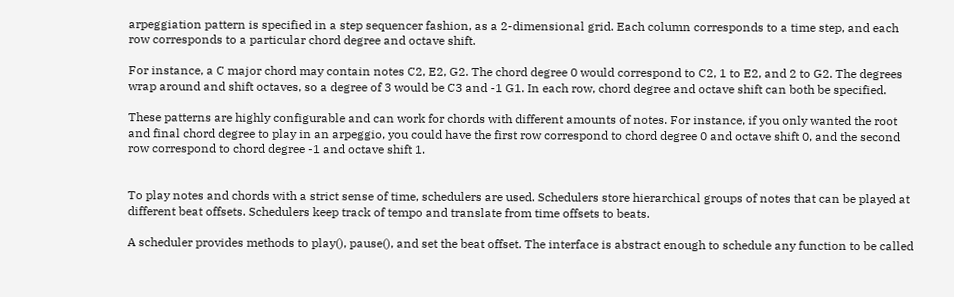arpeggiation pattern is specified in a step sequencer fashion, as a 2-dimensional grid. Each column corresponds to a time step, and each row corresponds to a particular chord degree and octave shift.

For instance, a C major chord may contain notes C2, E2, G2. The chord degree 0 would correspond to C2, 1 to E2, and 2 to G2. The degrees wrap around and shift octaves, so a degree of 3 would be C3 and -1 G1. In each row, chord degree and octave shift can both be specified.

These patterns are highly configurable and can work for chords with different amounts of notes. For instance, if you only wanted the root and final chord degree to play in an arpeggio, you could have the first row correspond to chord degree 0 and octave shift 0, and the second row correspond to chord degree -1 and octave shift 1.


To play notes and chords with a strict sense of time, schedulers are used. Schedulers store hierarchical groups of notes that can be played at different beat offsets. Schedulers keep track of tempo and translate from time offsets to beats.

A scheduler provides methods to play(), pause(), and set the beat offset. The interface is abstract enough to schedule any function to be called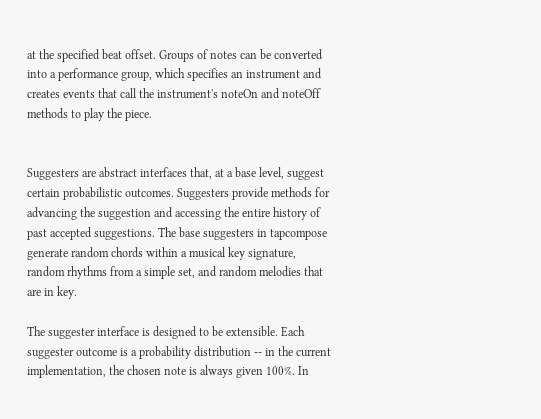at the specified beat offset. Groups of notes can be converted into a performance group, which specifies an instrument and creates events that call the instrument's noteOn and noteOff methods to play the piece.


Suggesters are abstract interfaces that, at a base level, suggest certain probabilistic outcomes. Suggesters provide methods for advancing the suggestion and accessing the entire history of past accepted suggestions. The base suggesters in tapcompose generate random chords within a musical key signature, random rhythms from a simple set, and random melodies that are in key.

The suggester interface is designed to be extensible. Each suggester outcome is a probability distribution -- in the current implementation, the chosen note is always given 100%. In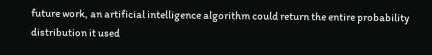future work, an artificial intelligence algorithm could return the entire probability distribution it used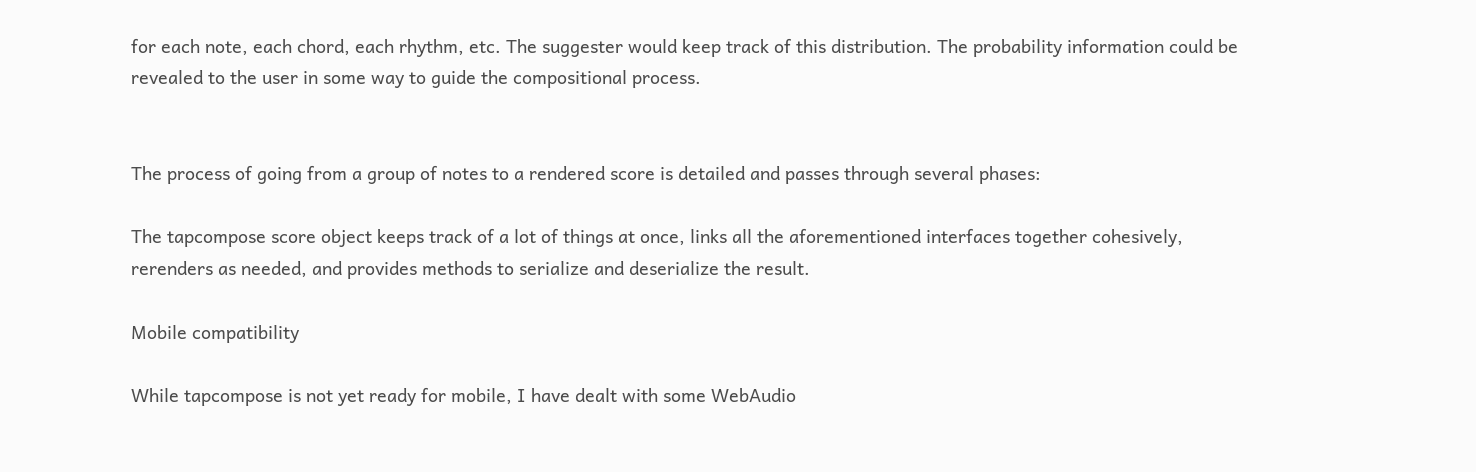for each note, each chord, each rhythm, etc. The suggester would keep track of this distribution. The probability information could be revealed to the user in some way to guide the compositional process.


The process of going from a group of notes to a rendered score is detailed and passes through several phases:

The tapcompose score object keeps track of a lot of things at once, links all the aforementioned interfaces together cohesively, rerenders as needed, and provides methods to serialize and deserialize the result.

Mobile compatibility

While tapcompose is not yet ready for mobile, I have dealt with some WebAudio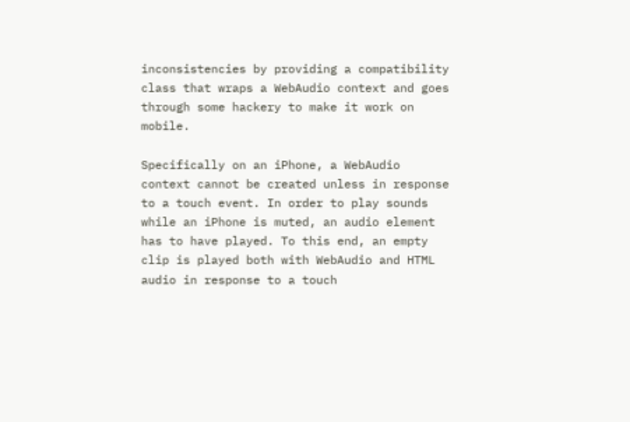inconsistencies by providing a compatibility class that wraps a WebAudio context and goes through some hackery to make it work on mobile.

Specifically on an iPhone, a WebAudio context cannot be created unless in response to a touch event. In order to play sounds while an iPhone is muted, an audio element has to have played. To this end, an empty clip is played both with WebAudio and HTML audio in response to a touch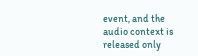event, and the audio context is released only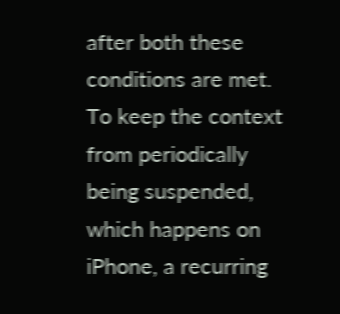after both these conditions are met. To keep the context from periodically being suspended, which happens on iPhone, a recurring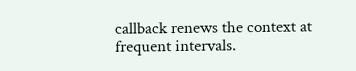callback renews the context at frequent intervals.